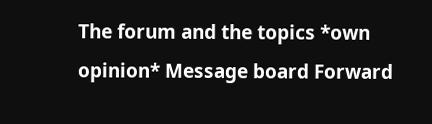The forum and the topics *own opinion* Message board Forward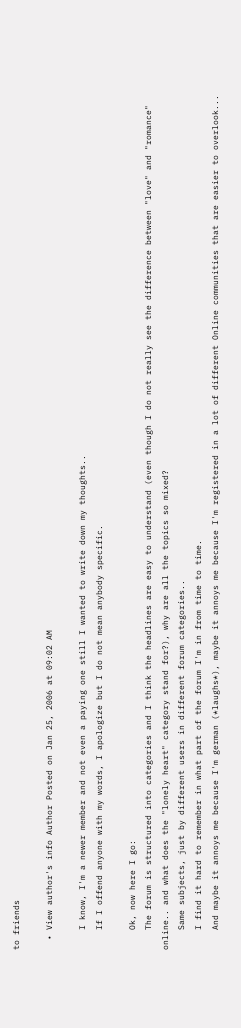to friends

  • View author's info Author Posted on Jan 25, 2006 at 09:02 AM

    I know, I'm a newer member and not even a paying one still I wanted to write down my thoughts..
    If I offend anyone with my words, I apologize but I do not mean anybody specific.

    Ok, now here I go:
    The forum is structured into categories and I think the headlines are easy to understand (even though I do not really see the difference between "love" and "romance" online.. and what does the "lonely heart" category stand for?), why are all the topics so mixed?
    Same subjects, just by different users in different forum categories..
    I find it hard to remember in what part of the forum I'm in from time to time.
    And maybe it annoys me because I'm german (*laughs*), maybe it annoys me because I'm registered in a lot of different Online communities that are easier to overlook...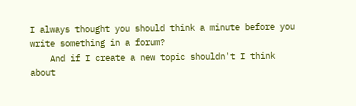I always thought you should think a minute before you write something in a forum?
    And if I create a new topic shouldn't I think about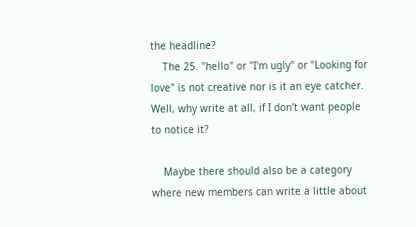the headline?
    The 25. "hello" or "I'm ugly" or "Looking for love" is not creative nor is it an eye catcher. Well, why write at all, if I don't want people to notice it?

    Maybe there should also be a category where new members can write a little about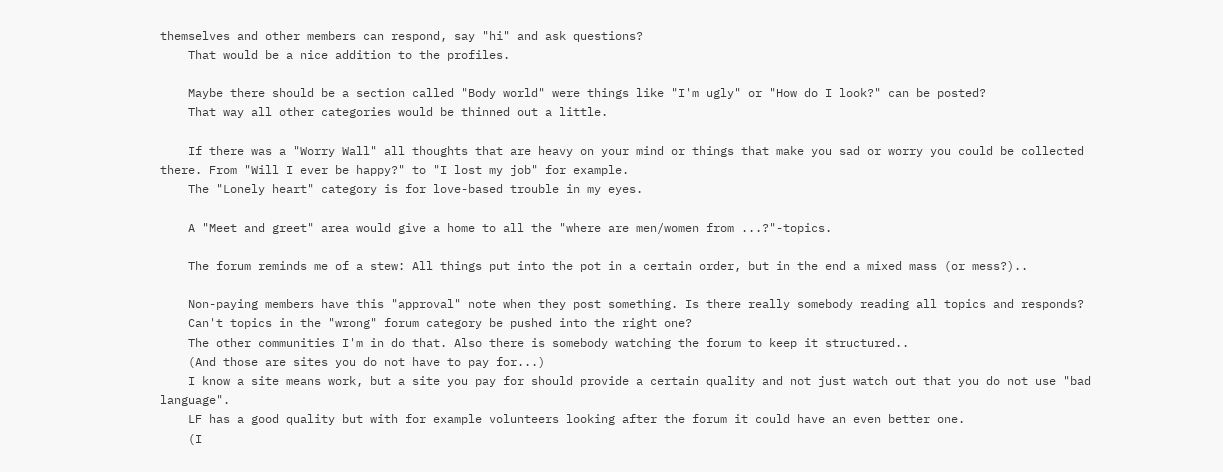themselves and other members can respond, say "hi" and ask questions?
    That would be a nice addition to the profiles.

    Maybe there should be a section called "Body world" were things like "I'm ugly" or "How do I look?" can be posted?
    That way all other categories would be thinned out a little.

    If there was a "Worry Wall" all thoughts that are heavy on your mind or things that make you sad or worry you could be collected there. From "Will I ever be happy?" to "I lost my job" for example.
    The "Lonely heart" category is for love-based trouble in my eyes.

    A "Meet and greet" area would give a home to all the "where are men/women from ...?"-topics.

    The forum reminds me of a stew: All things put into the pot in a certain order, but in the end a mixed mass (or mess?)..

    Non-paying members have this "approval" note when they post something. Is there really somebody reading all topics and responds?
    Can't topics in the "wrong" forum category be pushed into the right one?
    The other communities I'm in do that. Also there is somebody watching the forum to keep it structured..
    (And those are sites you do not have to pay for...)
    I know a site means work, but a site you pay for should provide a certain quality and not just watch out that you do not use "bad language".
    LF has a good quality but with for example volunteers looking after the forum it could have an even better one.
    (I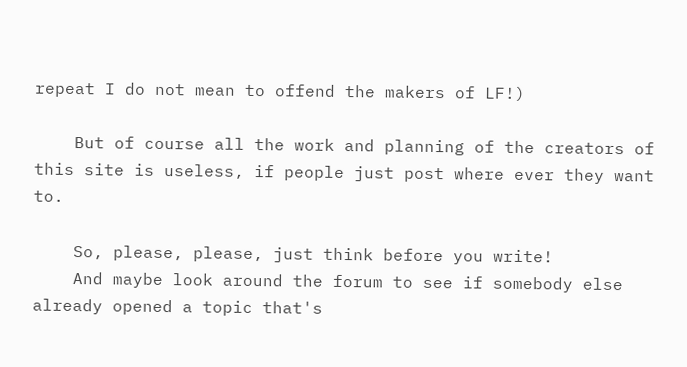repeat I do not mean to offend the makers of LF!)

    But of course all the work and planning of the creators of this site is useless, if people just post where ever they want to.

    So, please, please, just think before you write!
    And maybe look around the forum to see if somebody else already opened a topic that's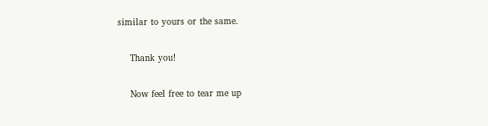similar to yours or the same.

    Thank you!

    Now feel free to tear me up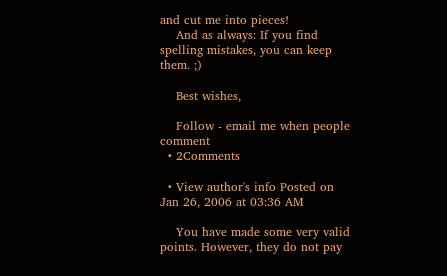and cut me into pieces!
    And as always: If you find spelling mistakes, you can keep them. ;)

    Best wishes,

    Follow - email me when people comment
  • 2Comments

  • View author's info Posted on Jan 26, 2006 at 03:36 AM

    You have made some very valid points. However, they do not pay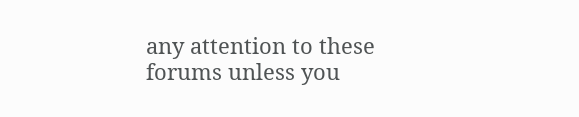any attention to these forums unless you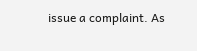issue a complaint. As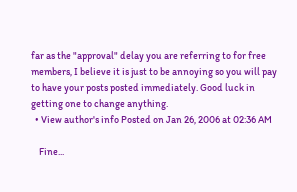far as the "approval" delay you are referring to for free members, I believe it is just to be annoying so you will pay to have your posts posted immediately. Good luck in getting one to change anything.
  • View author's info Posted on Jan 26, 2006 at 02:36 AM

    Fine...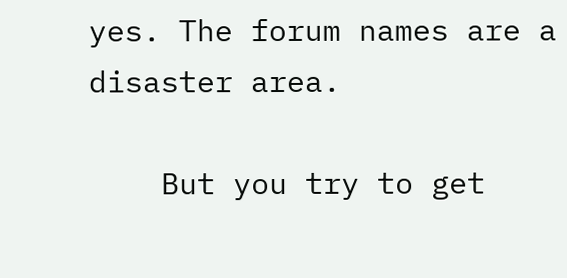yes. The forum names are a disaster area.

    But you try to get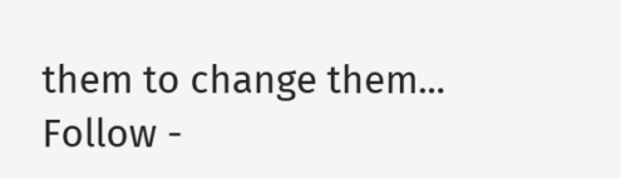them to change them...
Follow -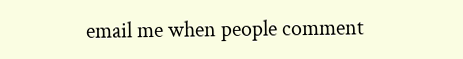email me when people comment